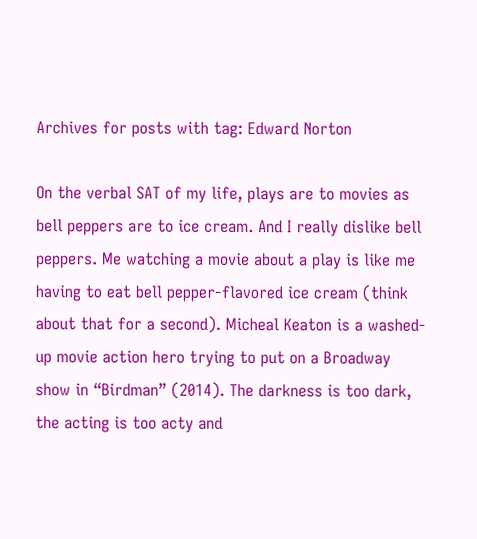Archives for posts with tag: Edward Norton

On the verbal SAT of my life, plays are to movies as bell peppers are to ice cream. And I really dislike bell peppers. Me watching a movie about a play is like me having to eat bell pepper-flavored ice cream (think about that for a second). Micheal Keaton is a washed-up movie action hero trying to put on a Broadway show in “Birdman” (2014). The darkness is too dark, the acting is too acty and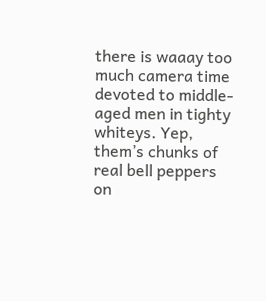there is waaay too much camera time devoted to middle-aged men in tighty whiteys. Yep, them’s chunks of real bell peppers on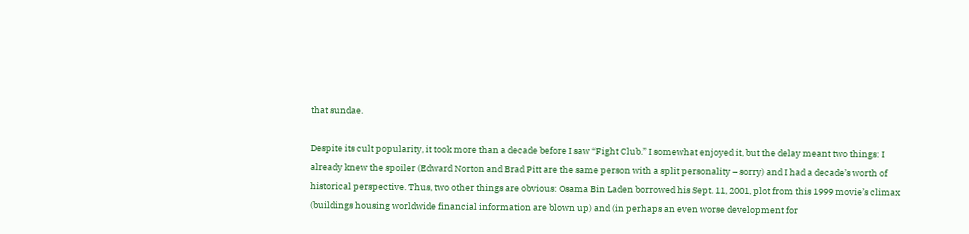that sundae.

Despite its cult popularity, it took more than a decade before I saw “Fight Club.” I somewhat enjoyed it, but the delay meant two things: I already knew the spoiler (Edward Norton and Brad Pitt are the same person with a split personality – sorry) and I had a decade’s worth of historical perspective. Thus, two other things are obvious: Osama Bin Laden borrowed his Sept. 11, 2001, plot from this 1999 movie’s climax (buildings housing worldwide financial information are blown up) and (in perhaps an even worse development for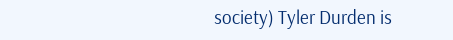society) Tyler Durden is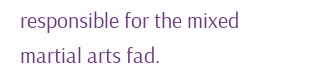responsible for the mixed martial arts fad.